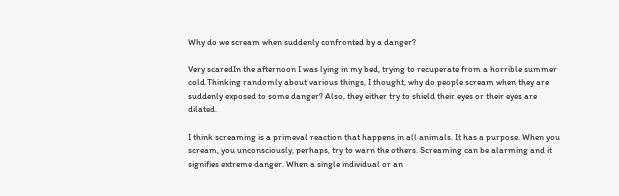Why do we scream when suddenly confronted by a danger?

Very scaredIn the afternoon I was lying in my bed, trying to recuperate from a horrible summer cold.Thinking randomly about various things, I thought, why do people scream when they are suddenly exposed to some danger? Also, they either try to shield their eyes or their eyes are dilated.

I think screaming is a primeval reaction that happens in all animals. It has a purpose. When you scream, you unconsciously, perhaps, try to warn the others. Screaming can be alarming and it signifies extreme danger. When a single individual or an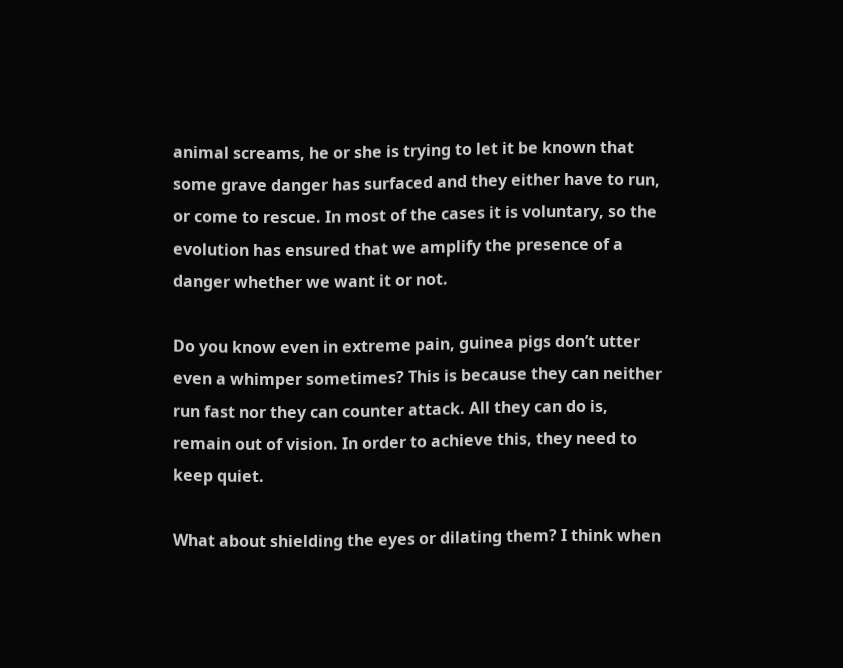animal screams, he or she is trying to let it be known that some grave danger has surfaced and they either have to run, or come to rescue. In most of the cases it is voluntary, so the evolution has ensured that we amplify the presence of a danger whether we want it or not.

Do you know even in extreme pain, guinea pigs don’t utter even a whimper sometimes? This is because they can neither run fast nor they can counter attack. All they can do is, remain out of vision. In order to achieve this, they need to keep quiet.

What about shielding the eyes or dilating them? I think when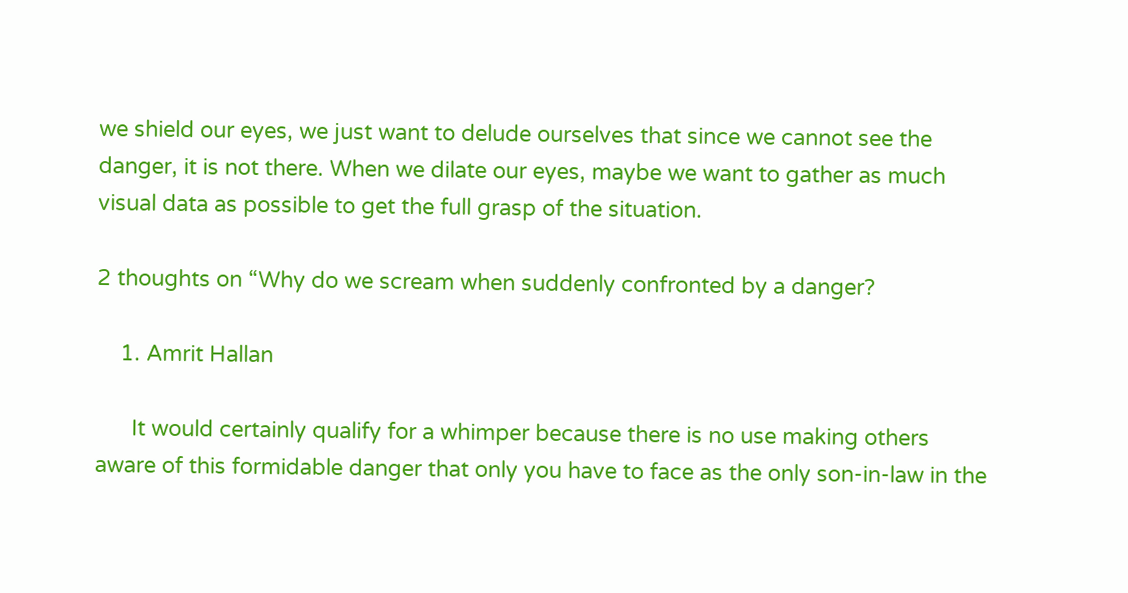we shield our eyes, we just want to delude ourselves that since we cannot see the danger, it is not there. When we dilate our eyes, maybe we want to gather as much visual data as possible to get the full grasp of the situation.

2 thoughts on “Why do we scream when suddenly confronted by a danger?

    1. Amrit Hallan

      It would certainly qualify for a whimper because there is no use making others aware of this formidable danger that only you have to face as the only son-in-law in the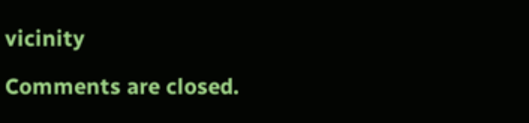vicinity

Comments are closed.